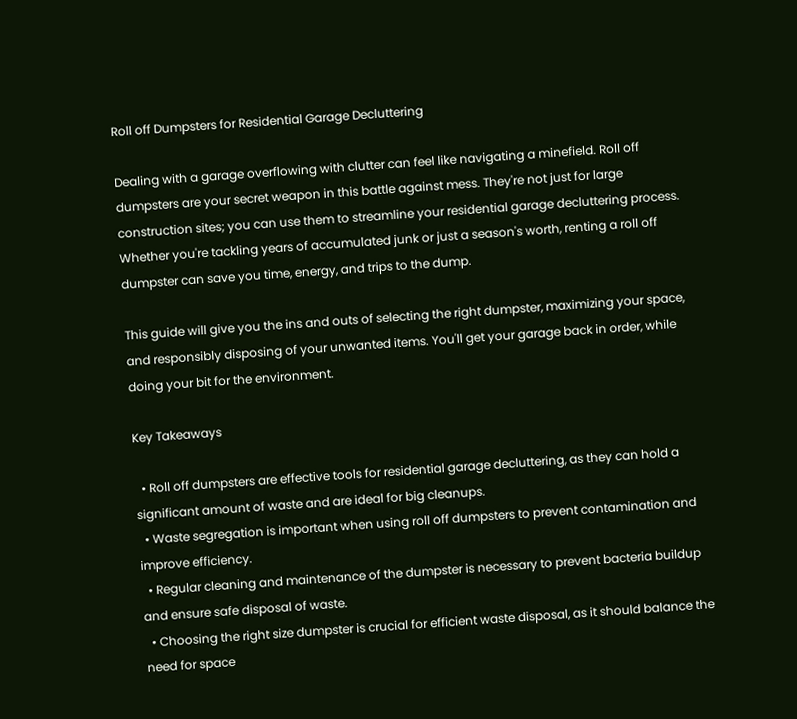Roll off Dumpsters for Residential Garage Decluttering

Dealing with a garage overflowing with clutter can feel like navigating a minefield. Roll off dumpsters are your secret weapon in this battle against mess. They're not just for large construction sites; you can use them to streamline your residential garage decluttering process. Whether you're tackling years of accumulated junk or just a season's worth, renting a roll off dumpster can save you time, energy, and trips to the dump.

This guide will give you the ins and outs of selecting the right dumpster, maximizing your space, and responsibly disposing of your unwanted items. You'll get your garage back in order, while doing your bit for the environment.

Key Takeaways

  • Roll off dumpsters are effective tools for residential garage decluttering, as they can hold a significant amount of waste and are ideal for big cleanups.
  • Waste segregation is important when using roll off dumpsters to prevent contamination and improve efficiency.
  • Regular cleaning and maintenance of the dumpster is necessary to prevent bacteria buildup and ensure safe disposal of waste.
  • Choosing the right size dumpster is crucial for efficient waste disposal, as it should balance the need for space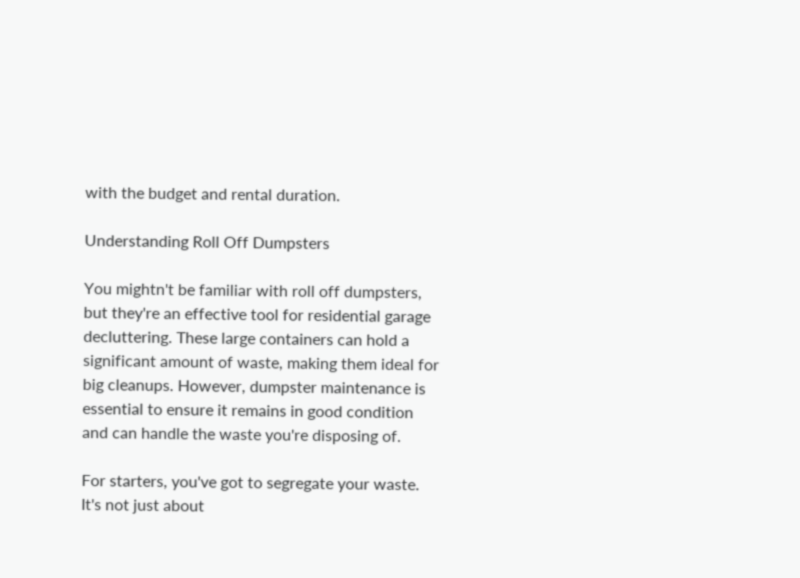with the budget and rental duration.

Understanding Roll Off Dumpsters

You mightn't be familiar with roll off dumpsters, but they're an effective tool for residential garage decluttering. These large containers can hold a significant amount of waste, making them ideal for big cleanups. However, dumpster maintenance is essential to ensure it remains in good condition and can handle the waste you're disposing of.

For starters, you've got to segregate your waste. It's not just about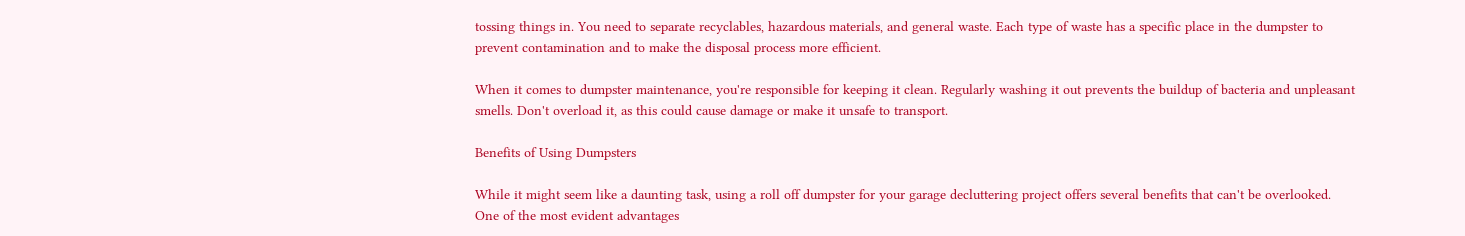tossing things in. You need to separate recyclables, hazardous materials, and general waste. Each type of waste has a specific place in the dumpster to prevent contamination and to make the disposal process more efficient.

When it comes to dumpster maintenance, you're responsible for keeping it clean. Regularly washing it out prevents the buildup of bacteria and unpleasant smells. Don't overload it, as this could cause damage or make it unsafe to transport.

Benefits of Using Dumpsters

While it might seem like a daunting task, using a roll off dumpster for your garage decluttering project offers several benefits that can't be overlooked. One of the most evident advantages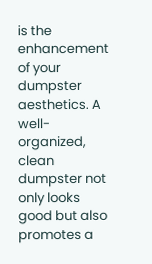is the enhancement of your dumpster aesthetics. A well-organized, clean dumpster not only looks good but also promotes a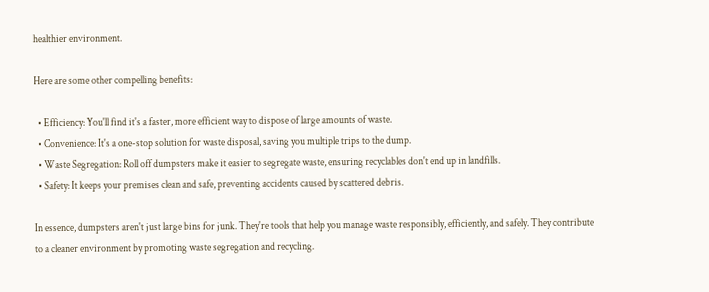healthier environment.

Here are some other compelling benefits:

  • Efficiency: You'll find it's a faster, more efficient way to dispose of large amounts of waste.
  • Convenience: It's a one-stop solution for waste disposal, saving you multiple trips to the dump.
  • Waste Segregation: Roll off dumpsters make it easier to segregate waste, ensuring recyclables don't end up in landfills.
  • Safety: It keeps your premises clean and safe, preventing accidents caused by scattered debris.

In essence, dumpsters aren't just large bins for junk. They're tools that help you manage waste responsibly, efficiently, and safely. They contribute to a cleaner environment by promoting waste segregation and recycling.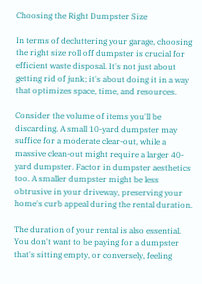Choosing the Right Dumpster Size

In terms of decluttering your garage, choosing the right size roll off dumpster is crucial for efficient waste disposal. It's not just about getting rid of junk; it's about doing it in a way that optimizes space, time, and resources.

Consider the volume of items you'll be discarding. A small 10-yard dumpster may suffice for a moderate clear-out, while a massive clean-out might require a larger 40-yard dumpster. Factor in dumpster aesthetics too. A smaller dumpster might be less obtrusive in your driveway, preserving your home's curb appeal during the rental duration.

The duration of your rental is also essential. You don't want to be paying for a dumpster that's sitting empty, or conversely, feeling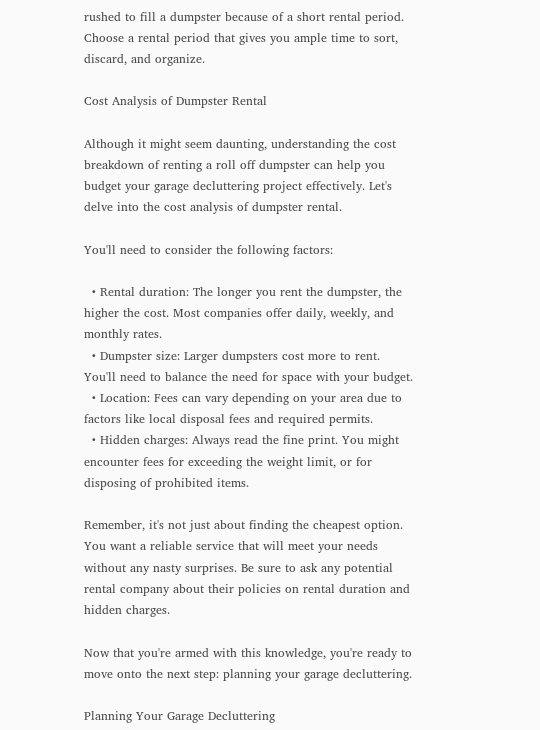rushed to fill a dumpster because of a short rental period. Choose a rental period that gives you ample time to sort, discard, and organize.

Cost Analysis of Dumpster Rental

Although it might seem daunting, understanding the cost breakdown of renting a roll off dumpster can help you budget your garage decluttering project effectively. Let's delve into the cost analysis of dumpster rental.

You'll need to consider the following factors:

  • Rental duration: The longer you rent the dumpster, the higher the cost. Most companies offer daily, weekly, and monthly rates.
  • Dumpster size: Larger dumpsters cost more to rent. You'll need to balance the need for space with your budget.
  • Location: Fees can vary depending on your area due to factors like local disposal fees and required permits.
  • Hidden charges: Always read the fine print. You might encounter fees for exceeding the weight limit, or for disposing of prohibited items.

Remember, it's not just about finding the cheapest option. You want a reliable service that will meet your needs without any nasty surprises. Be sure to ask any potential rental company about their policies on rental duration and hidden charges.

Now that you're armed with this knowledge, you're ready to move onto the next step: planning your garage decluttering.

Planning Your Garage Decluttering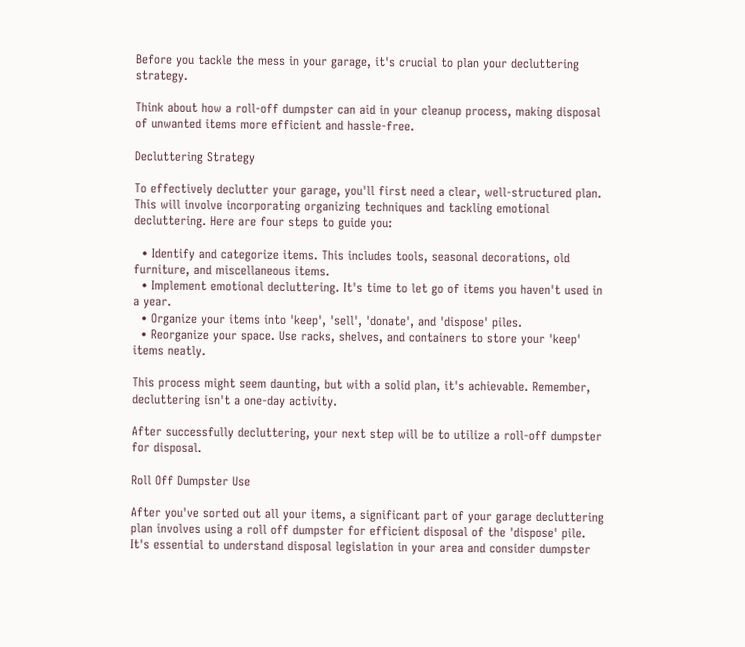Before you tackle the mess in your garage, it's crucial to plan your decluttering strategy.

Think about how a roll-off dumpster can aid in your cleanup process, making disposal of unwanted items more efficient and hassle-free.

Decluttering Strategy

To effectively declutter your garage, you'll first need a clear, well-structured plan. This will involve incorporating organizing techniques and tackling emotional decluttering. Here are four steps to guide you:

  • Identify and categorize items. This includes tools, seasonal decorations, old furniture, and miscellaneous items.
  • Implement emotional decluttering. It's time to let go of items you haven't used in a year.
  • Organize your items into 'keep', 'sell', 'donate', and 'dispose' piles.
  • Reorganize your space. Use racks, shelves, and containers to store your 'keep' items neatly.

This process might seem daunting, but with a solid plan, it's achievable. Remember, decluttering isn't a one-day activity.

After successfully decluttering, your next step will be to utilize a roll-off dumpster for disposal.

Roll Off Dumpster Use

After you've sorted out all your items, a significant part of your garage decluttering plan involves using a roll off dumpster for efficient disposal of the 'dispose' pile. It's essential to understand disposal legislation in your area and consider dumpster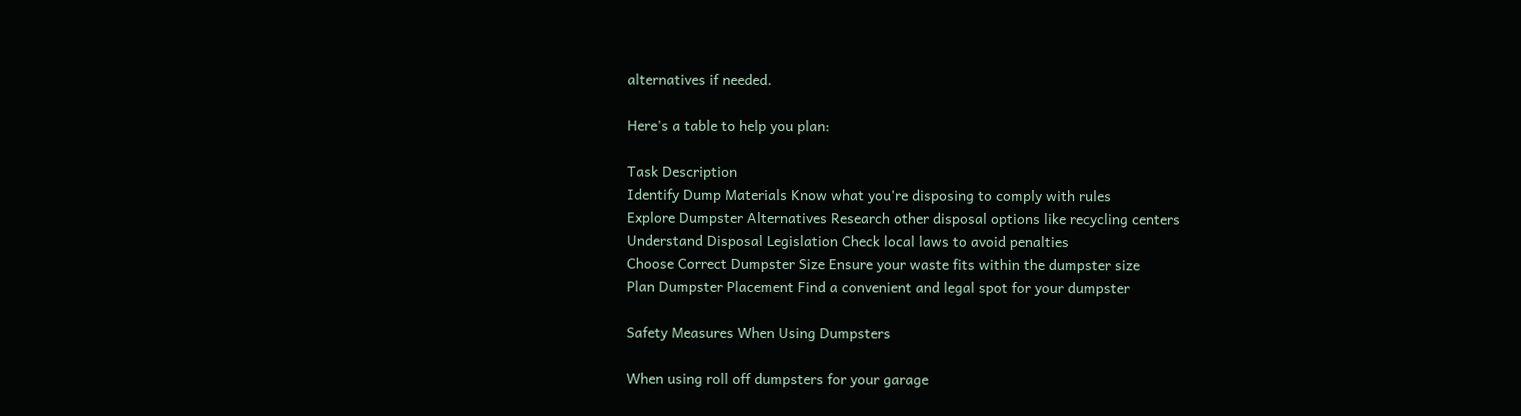alternatives if needed.

Here's a table to help you plan:

Task Description
Identify Dump Materials Know what you're disposing to comply with rules
Explore Dumpster Alternatives Research other disposal options like recycling centers
Understand Disposal Legislation Check local laws to avoid penalties
Choose Correct Dumpster Size Ensure your waste fits within the dumpster size
Plan Dumpster Placement Find a convenient and legal spot for your dumpster

Safety Measures When Using Dumpsters

When using roll off dumpsters for your garage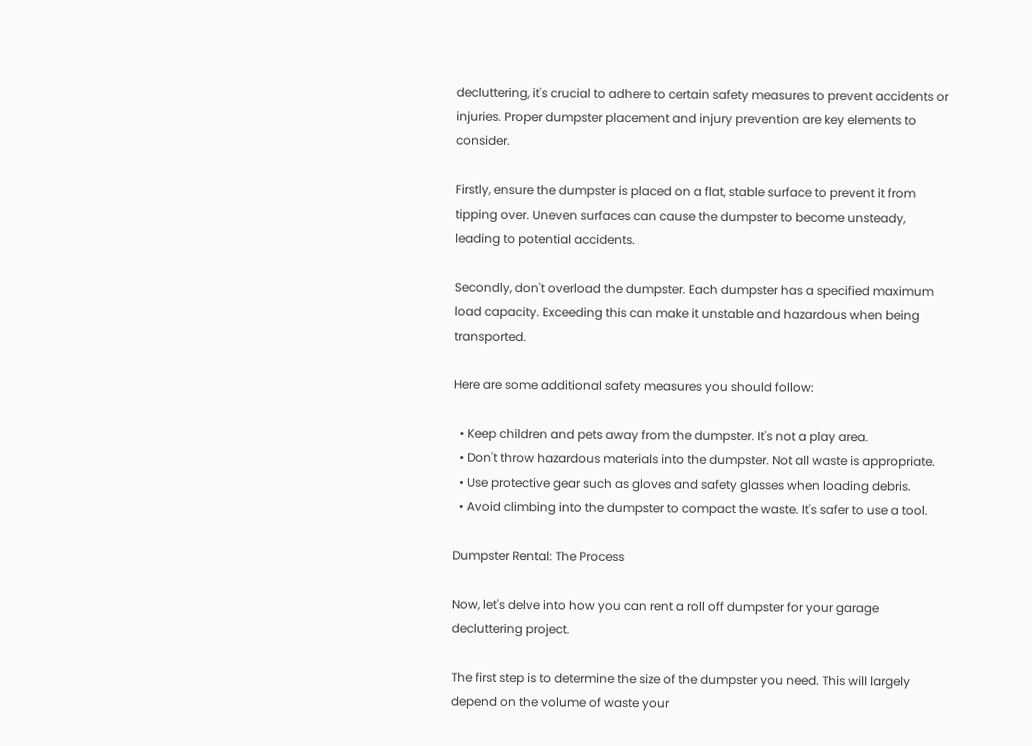decluttering, it's crucial to adhere to certain safety measures to prevent accidents or injuries. Proper dumpster placement and injury prevention are key elements to consider.

Firstly, ensure the dumpster is placed on a flat, stable surface to prevent it from tipping over. Uneven surfaces can cause the dumpster to become unsteady, leading to potential accidents.

Secondly, don't overload the dumpster. Each dumpster has a specified maximum load capacity. Exceeding this can make it unstable and hazardous when being transported.

Here are some additional safety measures you should follow:

  • Keep children and pets away from the dumpster. It's not a play area.
  • Don't throw hazardous materials into the dumpster. Not all waste is appropriate.
  • Use protective gear such as gloves and safety glasses when loading debris.
  • Avoid climbing into the dumpster to compact the waste. It's safer to use a tool.

Dumpster Rental: The Process

Now, let's delve into how you can rent a roll off dumpster for your garage decluttering project.

The first step is to determine the size of the dumpster you need. This will largely depend on the volume of waste your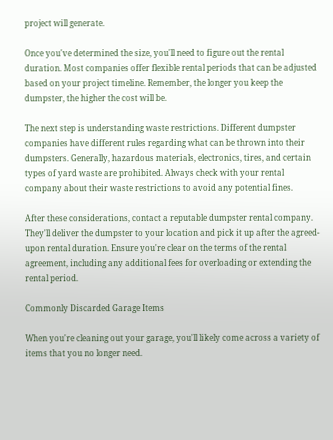project will generate.

Once you've determined the size, you'll need to figure out the rental duration. Most companies offer flexible rental periods that can be adjusted based on your project timeline. Remember, the longer you keep the dumpster, the higher the cost will be.

The next step is understanding waste restrictions. Different dumpster companies have different rules regarding what can be thrown into their dumpsters. Generally, hazardous materials, electronics, tires, and certain types of yard waste are prohibited. Always check with your rental company about their waste restrictions to avoid any potential fines.

After these considerations, contact a reputable dumpster rental company. They'll deliver the dumpster to your location and pick it up after the agreed-upon rental duration. Ensure you're clear on the terms of the rental agreement, including any additional fees for overloading or extending the rental period.

Commonly Discarded Garage Items

When you're cleaning out your garage, you'll likely come across a variety of items that you no longer need.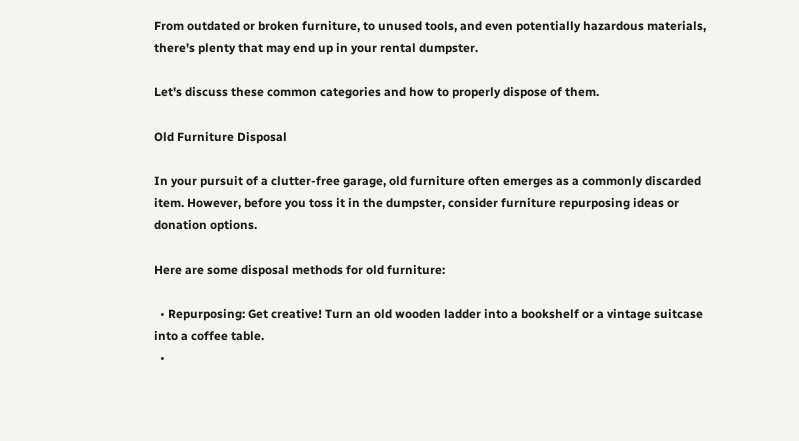From outdated or broken furniture, to unused tools, and even potentially hazardous materials, there's plenty that may end up in your rental dumpster.

Let's discuss these common categories and how to properly dispose of them.

Old Furniture Disposal

In your pursuit of a clutter-free garage, old furniture often emerges as a commonly discarded item. However, before you toss it in the dumpster, consider furniture repurposing ideas or donation options.

Here are some disposal methods for old furniture:

  • Repurposing: Get creative! Turn an old wooden ladder into a bookshelf or a vintage suitcase into a coffee table.
  •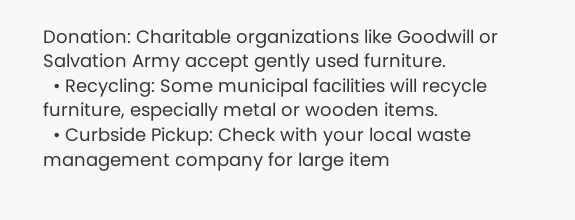Donation: Charitable organizations like Goodwill or Salvation Army accept gently used furniture.
  • Recycling: Some municipal facilities will recycle furniture, especially metal or wooden items.
  • Curbside Pickup: Check with your local waste management company for large item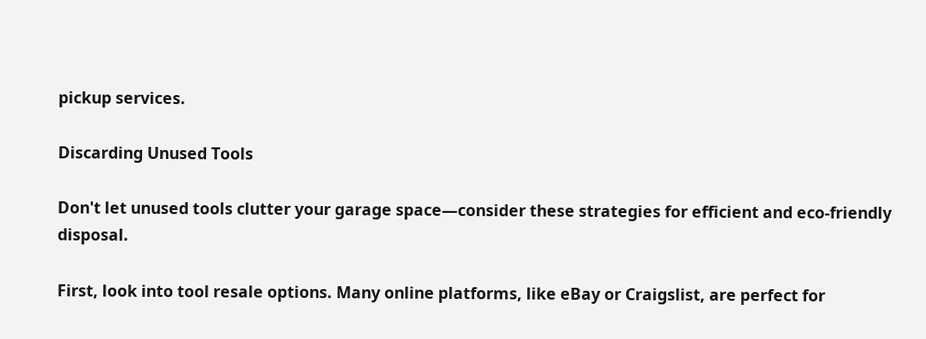pickup services.

Discarding Unused Tools

Don't let unused tools clutter your garage space—consider these strategies for efficient and eco-friendly disposal.

First, look into tool resale options. Many online platforms, like eBay or Craigslist, are perfect for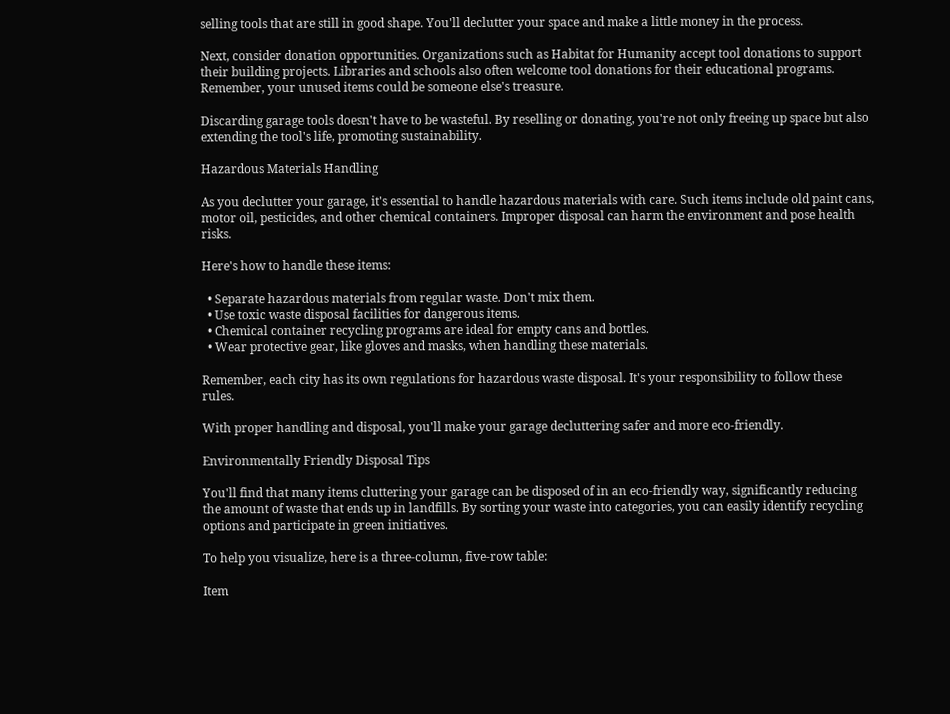selling tools that are still in good shape. You'll declutter your space and make a little money in the process.

Next, consider donation opportunities. Organizations such as Habitat for Humanity accept tool donations to support their building projects. Libraries and schools also often welcome tool donations for their educational programs. Remember, your unused items could be someone else's treasure.

Discarding garage tools doesn't have to be wasteful. By reselling or donating, you're not only freeing up space but also extending the tool's life, promoting sustainability.

Hazardous Materials Handling

As you declutter your garage, it's essential to handle hazardous materials with care. Such items include old paint cans, motor oil, pesticides, and other chemical containers. Improper disposal can harm the environment and pose health risks.

Here's how to handle these items:

  • Separate hazardous materials from regular waste. Don't mix them.
  • Use toxic waste disposal facilities for dangerous items.
  • Chemical container recycling programs are ideal for empty cans and bottles.
  • Wear protective gear, like gloves and masks, when handling these materials.

Remember, each city has its own regulations for hazardous waste disposal. It's your responsibility to follow these rules.

With proper handling and disposal, you'll make your garage decluttering safer and more eco-friendly.

Environmentally Friendly Disposal Tips

You'll find that many items cluttering your garage can be disposed of in an eco-friendly way, significantly reducing the amount of waste that ends up in landfills. By sorting your waste into categories, you can easily identify recycling options and participate in green initiatives.

To help you visualize, here is a three-column, five-row table:

Item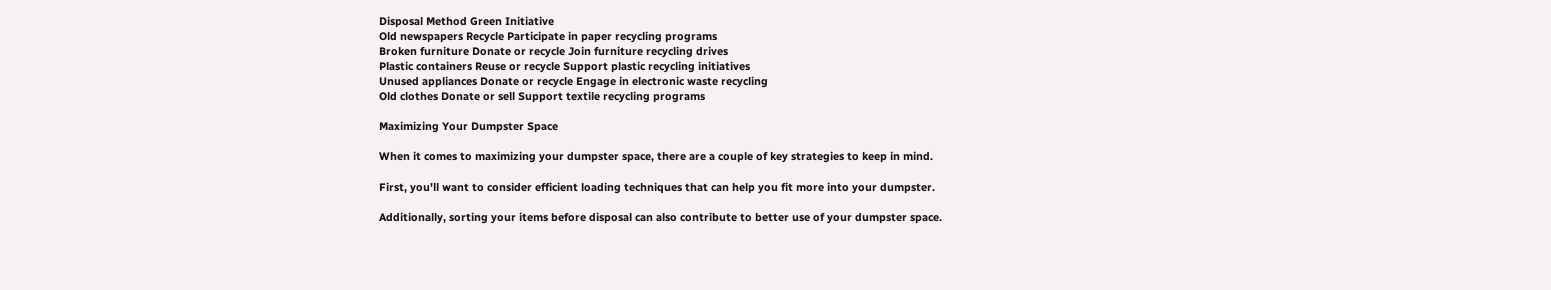Disposal Method Green Initiative
Old newspapers Recycle Participate in paper recycling programs
Broken furniture Donate or recycle Join furniture recycling drives
Plastic containers Reuse or recycle Support plastic recycling initiatives
Unused appliances Donate or recycle Engage in electronic waste recycling
Old clothes Donate or sell Support textile recycling programs

Maximizing Your Dumpster Space

When it comes to maximizing your dumpster space, there are a couple of key strategies to keep in mind.

First, you'll want to consider efficient loading techniques that can help you fit more into your dumpster.

Additionally, sorting your items before disposal can also contribute to better use of your dumpster space.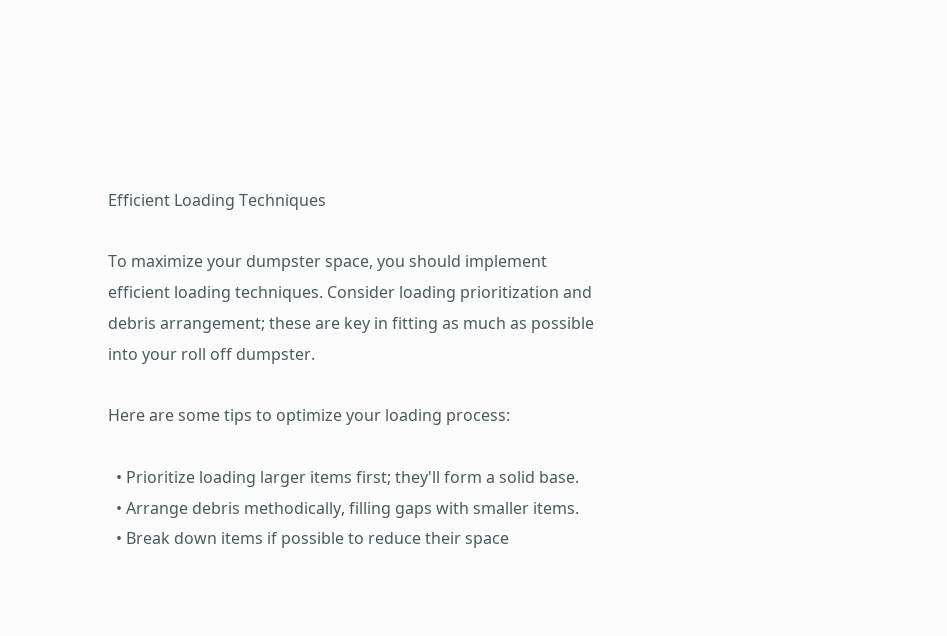Efficient Loading Techniques

To maximize your dumpster space, you should implement efficient loading techniques. Consider loading prioritization and debris arrangement; these are key in fitting as much as possible into your roll off dumpster.

Here are some tips to optimize your loading process:

  • Prioritize loading larger items first; they'll form a solid base.
  • Arrange debris methodically, filling gaps with smaller items.
  • Break down items if possible to reduce their space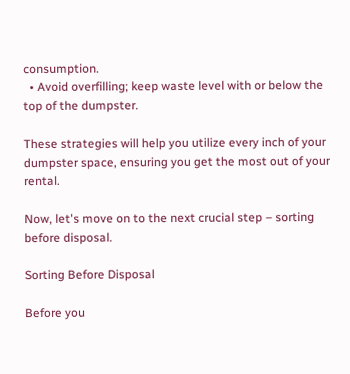consumption.
  • Avoid overfilling; keep waste level with or below the top of the dumpster.

These strategies will help you utilize every inch of your dumpster space, ensuring you get the most out of your rental.

Now, let's move on to the next crucial step – sorting before disposal.

Sorting Before Disposal

Before you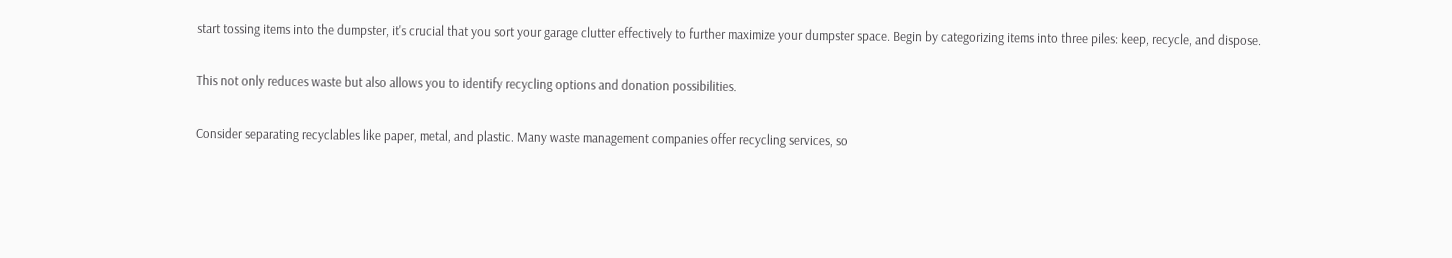start tossing items into the dumpster, it's crucial that you sort your garage clutter effectively to further maximize your dumpster space. Begin by categorizing items into three piles: keep, recycle, and dispose.

This not only reduces waste but also allows you to identify recycling options and donation possibilities.

Consider separating recyclables like paper, metal, and plastic. Many waste management companies offer recycling services, so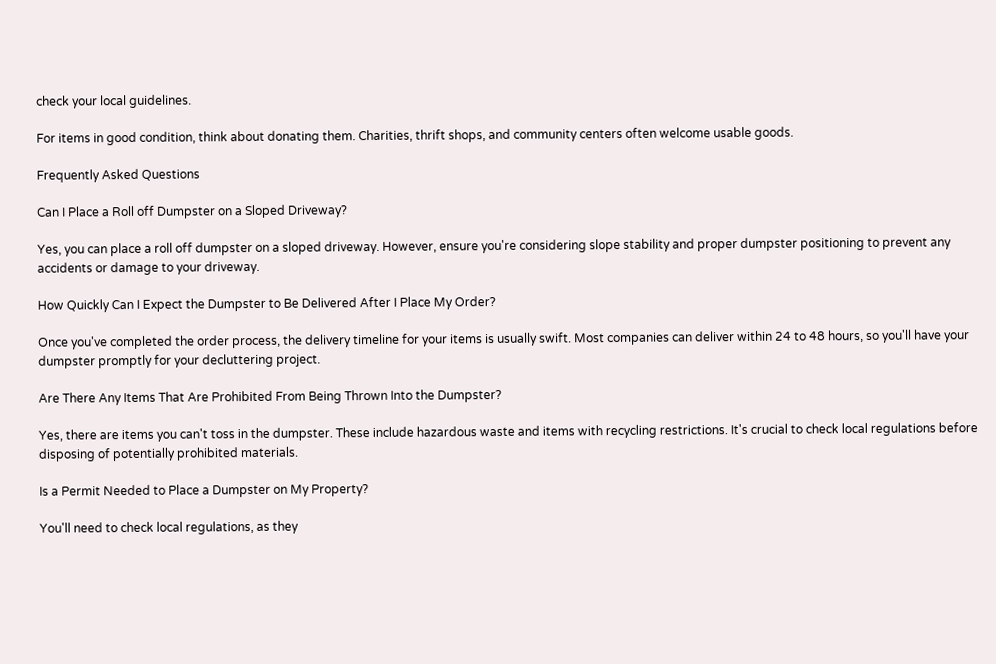check your local guidelines.

For items in good condition, think about donating them. Charities, thrift shops, and community centers often welcome usable goods.

Frequently Asked Questions

Can I Place a Roll off Dumpster on a Sloped Driveway?

Yes, you can place a roll off dumpster on a sloped driveway. However, ensure you're considering slope stability and proper dumpster positioning to prevent any accidents or damage to your driveway.

How Quickly Can I Expect the Dumpster to Be Delivered After I Place My Order?

Once you've completed the order process, the delivery timeline for your items is usually swift. Most companies can deliver within 24 to 48 hours, so you'll have your dumpster promptly for your decluttering project.

Are There Any Items That Are Prohibited From Being Thrown Into the Dumpster?

Yes, there are items you can't toss in the dumpster. These include hazardous waste and items with recycling restrictions. It's crucial to check local regulations before disposing of potentially prohibited materials.

Is a Permit Needed to Place a Dumpster on My Property?

You'll need to check local regulations, as they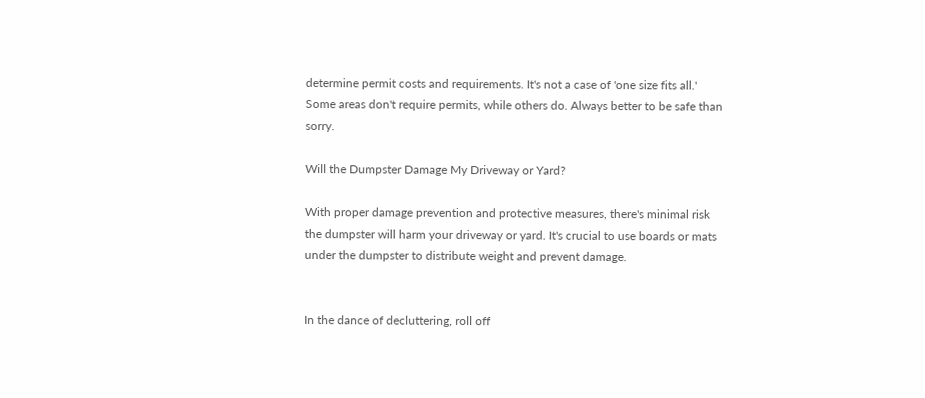determine permit costs and requirements. It's not a case of 'one size fits all.' Some areas don't require permits, while others do. Always better to be safe than sorry.

Will the Dumpster Damage My Driveway or Yard?

With proper damage prevention and protective measures, there's minimal risk the dumpster will harm your driveway or yard. It's crucial to use boards or mats under the dumpster to distribute weight and prevent damage.


In the dance of decluttering, roll off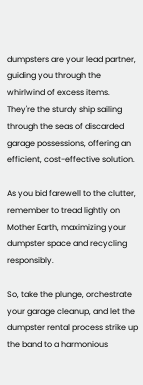dumpsters are your lead partner, guiding you through the whirlwind of excess items. They're the sturdy ship sailing through the seas of discarded garage possessions, offering an efficient, cost-effective solution.

As you bid farewell to the clutter, remember to tread lightly on Mother Earth, maximizing your dumpster space and recycling responsibly.

So, take the plunge, orchestrate your garage cleanup, and let the dumpster rental process strike up the band to a harmonious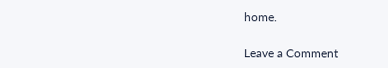home.

Leave a Comment